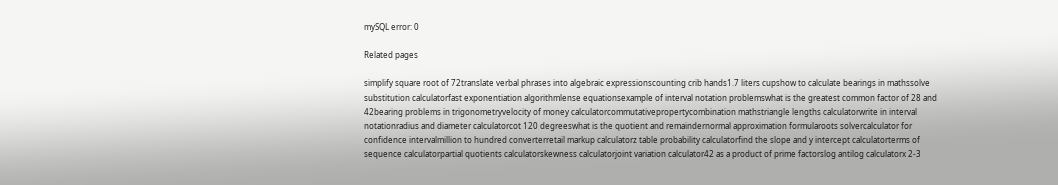mySQL error: 0

Related pages

simplify square root of 72translate verbal phrases into algebraic expressionscounting crib hands1.7 liters cupshow to calculate bearings in mathssolve substitution calculatorfast exponentiation algorithmlense equationsexample of interval notation problemswhat is the greatest common factor of 28 and 42bearing problems in trigonometryvelocity of money calculatorcommutativepropertycombination mathstriangle lengths calculatorwrite in interval notationradius and diameter calculatorcot 120 degreeswhat is the quotient and remaindernormal approximation formularoots solvercalculator for confidence intervalmillion to hundred converterretail markup calculatorz table probability calculatorfind the slope and y intercept calculatorterms of sequence calculatorpartial quotients calculatorskewness calculatorjoint variation calculator42 as a product of prime factorslog antilog calculatorx 2-3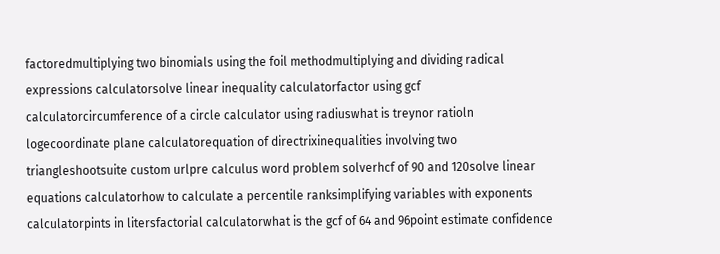factoredmultiplying two binomials using the foil methodmultiplying and dividing radical expressions calculatorsolve linear inequality calculatorfactor using gcf calculatorcircumference of a circle calculator using radiuswhat is treynor ratioln logecoordinate plane calculatorequation of directrixinequalities involving two triangleshootsuite custom urlpre calculus word problem solverhcf of 90 and 120solve linear equations calculatorhow to calculate a percentile ranksimplifying variables with exponents calculatorpints in litersfactorial calculatorwhat is the gcf of 64 and 96point estimate confidence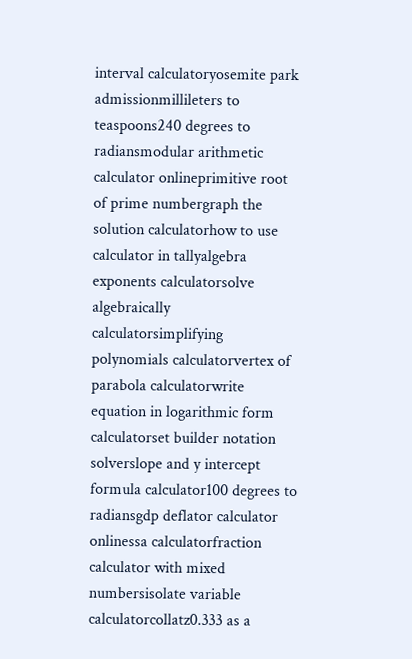interval calculatoryosemite park admissionmillileters to teaspoons240 degrees to radiansmodular arithmetic calculator onlineprimitive root of prime numbergraph the solution calculatorhow to use calculator in tallyalgebra exponents calculatorsolve algebraically calculatorsimplifying polynomials calculatorvertex of parabola calculatorwrite equation in logarithmic form calculatorset builder notation solverslope and y intercept formula calculator100 degrees to radiansgdp deflator calculator onlinessa calculatorfraction calculator with mixed numbersisolate variable calculatorcollatz0.333 as a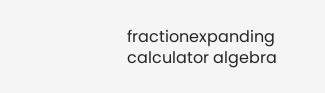fractionexpanding calculator algebra